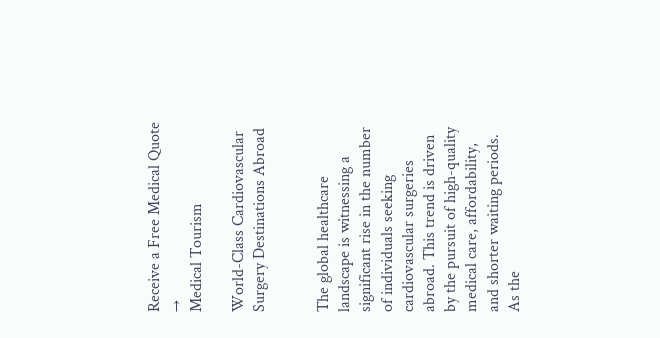Receive a Free Medical Quote →
Medical Tourism

World-Class Cardiovascular Surgery Destinations Abroad


The global healthcare landscape is witnessing a significant rise in the number of individuals seeking cardiovascular surgeries abroad. This trend is driven by the pursuit of high-quality medical care, affordability, and shorter waiting periods. As the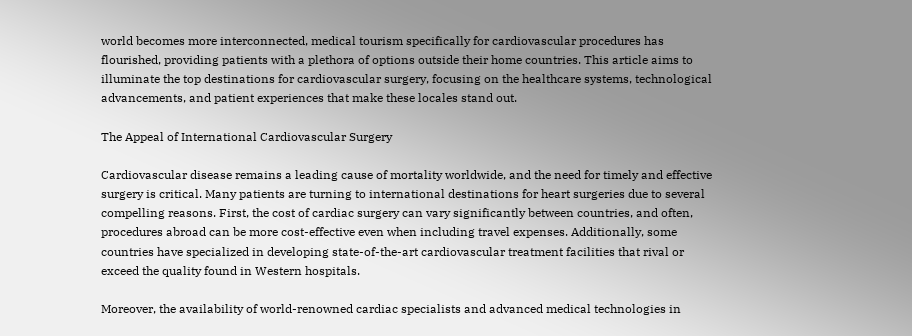world becomes more interconnected, medical tourism specifically for cardiovascular procedures has flourished, providing patients with a plethora of options outside their home countries. This article aims to illuminate the top destinations for cardiovascular surgery, focusing on the healthcare systems, technological advancements, and patient experiences that make these locales stand out.

The Appeal of International Cardiovascular Surgery

Cardiovascular disease remains a leading cause of mortality worldwide, and the need for timely and effective surgery is critical. Many patients are turning to international destinations for heart surgeries due to several compelling reasons. First, the cost of cardiac surgery can vary significantly between countries, and often, procedures abroad can be more cost-effective even when including travel expenses. Additionally, some countries have specialized in developing state-of-the-art cardiovascular treatment facilities that rival or exceed the quality found in Western hospitals.

Moreover, the availability of world-renowned cardiac specialists and advanced medical technologies in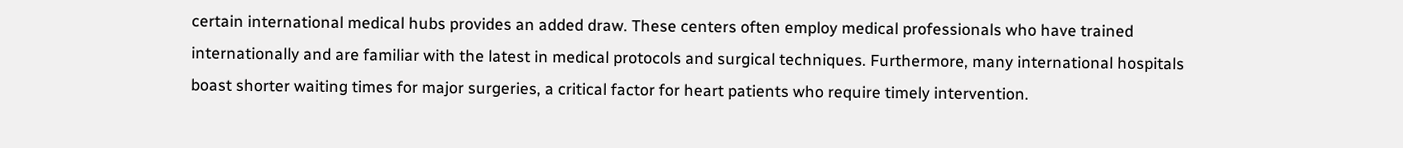certain international medical hubs provides an added draw. These centers often employ medical professionals who have trained internationally and are familiar with the latest in medical protocols and surgical techniques. Furthermore, many international hospitals boast shorter waiting times for major surgeries, a critical factor for heart patients who require timely intervention.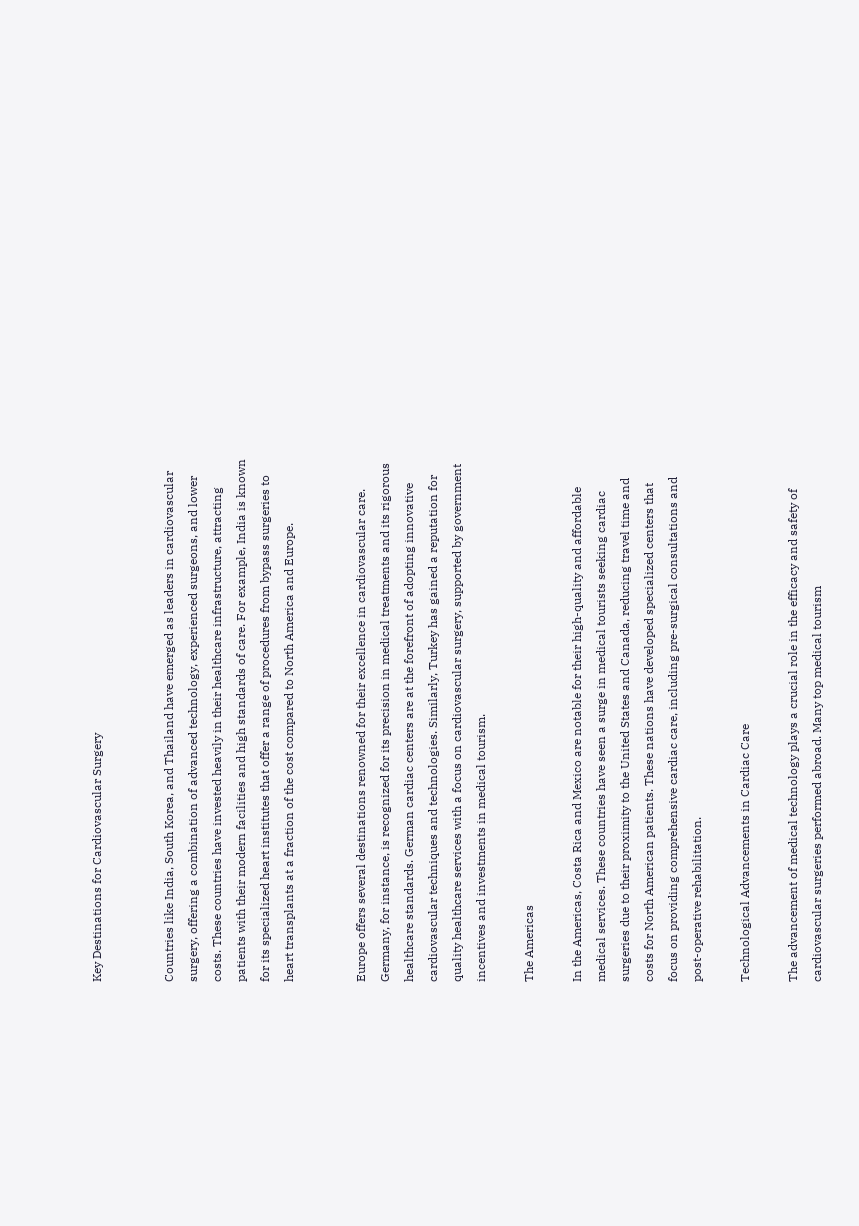Key Destinations for Cardiovascular Surgery


Countries like India, South Korea, and Thailand have emerged as leaders in cardiovascular surgery, offering a combination of advanced technology, experienced surgeons, and lower costs. These countries have invested heavily in their healthcare infrastructure, attracting patients with their modern facilities and high standards of care. For example, India is known for its specialized heart institutes that offer a range of procedures from bypass surgeries to heart transplants at a fraction of the cost compared to North America and Europe.


Europe offers several destinations renowned for their excellence in cardiovascular care. Germany, for instance, is recognized for its precision in medical treatments and its rigorous healthcare standards. German cardiac centers are at the forefront of adopting innovative cardiovascular techniques and technologies. Similarly, Turkey has gained a reputation for quality healthcare services with a focus on cardiovascular surgery, supported by government incentives and investments in medical tourism.

The Americas

In the Americas, Costa Rica and Mexico are notable for their high-quality and affordable medical services. These countries have seen a surge in medical tourists seeking cardiac surgeries due to their proximity to the United States and Canada, reducing travel time and costs for North American patients. These nations have developed specialized centers that focus on providing comprehensive cardiac care, including pre-surgical consultations and post-operative rehabilitation.

Technological Advancements in Cardiac Care

The advancement of medical technology plays a crucial role in the efficacy and safety of cardiovascular surgeries performed abroad. Many top medical tourism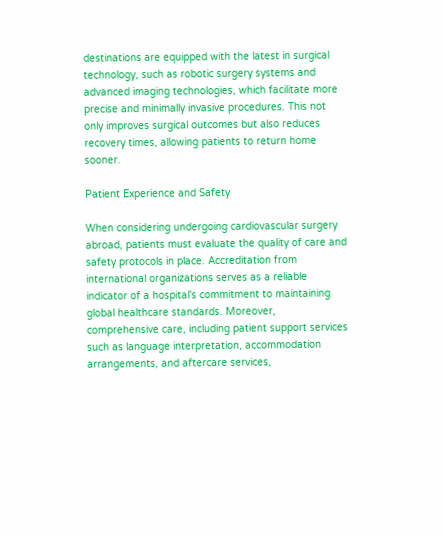destinations are equipped with the latest in surgical technology, such as robotic surgery systems and advanced imaging technologies, which facilitate more precise and minimally invasive procedures. This not only improves surgical outcomes but also reduces recovery times, allowing patients to return home sooner.

Patient Experience and Safety

When considering undergoing cardiovascular surgery abroad, patients must evaluate the quality of care and safety protocols in place. Accreditation from international organizations serves as a reliable indicator of a hospital's commitment to maintaining global healthcare standards. Moreover, comprehensive care, including patient support services such as language interpretation, accommodation arrangements, and aftercare services,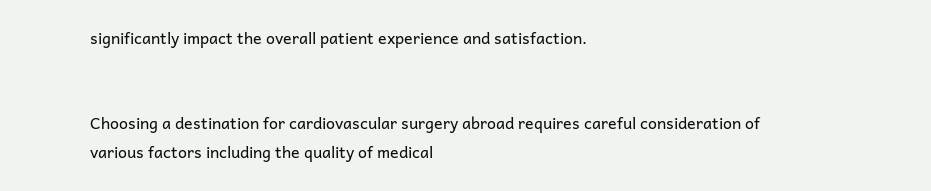significantly impact the overall patient experience and satisfaction.


Choosing a destination for cardiovascular surgery abroad requires careful consideration of various factors including the quality of medical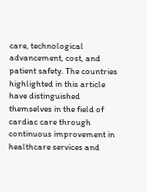care, technological advancement, cost, and patient safety. The countries highlighted in this article have distinguished themselves in the field of cardiac care through continuous improvement in healthcare services and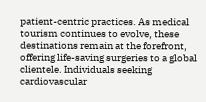patient-centric practices. As medical tourism continues to evolve, these destinations remain at the forefront, offering life-saving surgeries to a global clientele. Individuals seeking cardiovascular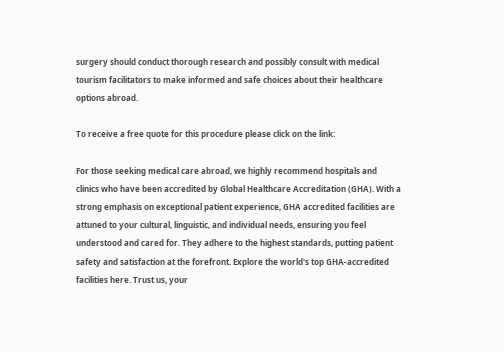surgery should conduct thorough research and possibly consult with medical tourism facilitators to make informed and safe choices about their healthcare options abroad.

To receive a free quote for this procedure please click on the link:

For those seeking medical care abroad, we highly recommend hospitals and clinics who have been accredited by Global Healthcare Accreditation (GHA). With a strong emphasis on exceptional patient experience, GHA accredited facilities are attuned to your cultural, linguistic, and individual needs, ensuring you feel understood and cared for. They adhere to the highest standards, putting patient safety and satisfaction at the forefront. Explore the world's top GHA-accredited facilities here. Trust us, your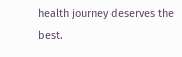health journey deserves the best.